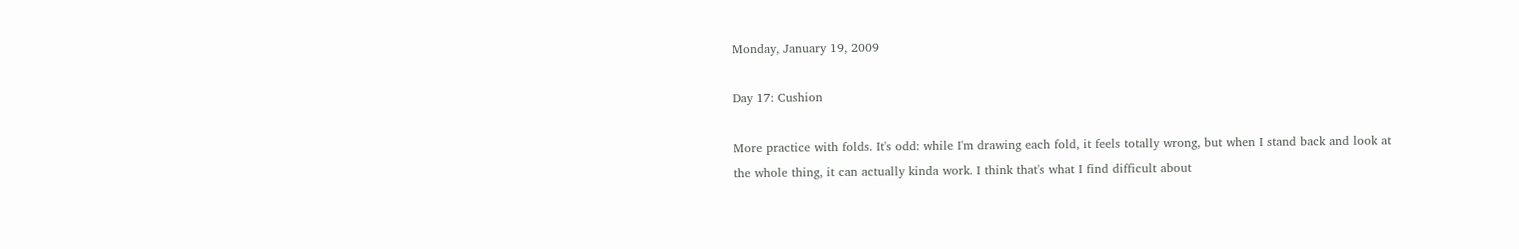Monday, January 19, 2009

Day 17: Cushion

More practice with folds. It's odd: while I'm drawing each fold, it feels totally wrong, but when I stand back and look at the whole thing, it can actually kinda work. I think that's what I find difficult about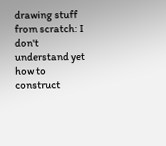drawing stuff from scratch: I don't understand yet how to construct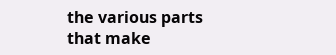the various parts that make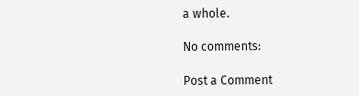a whole.

No comments:

Post a Comment